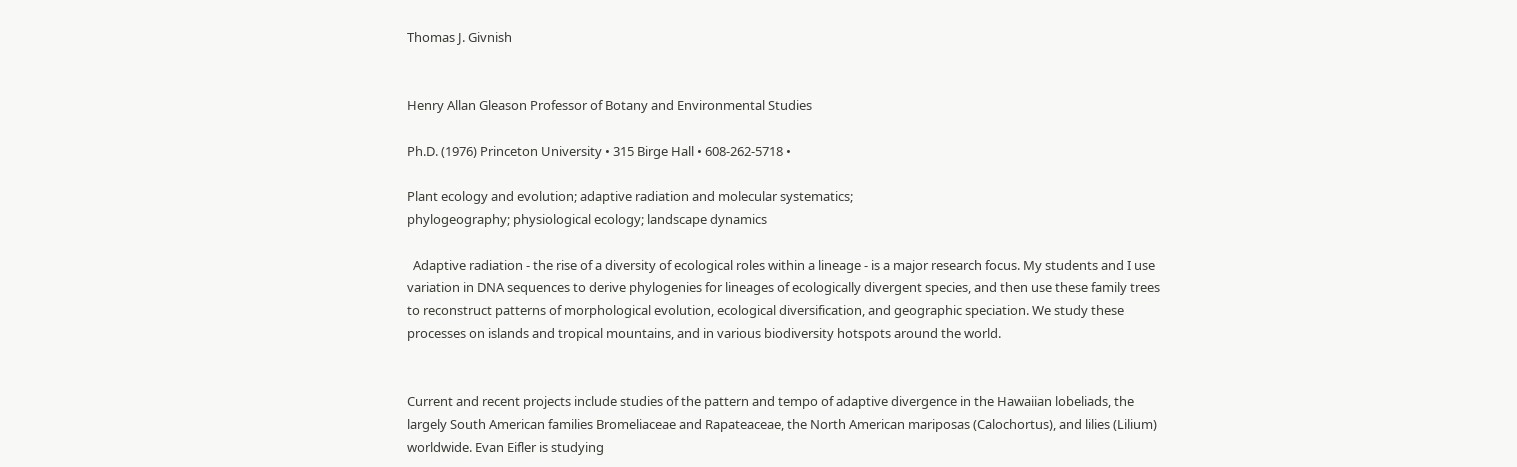Thomas J. Givnish


Henry Allan Gleason Professor of Botany and Environmental Studies

Ph.D. (1976) Princeton University • 315 Birge Hall • 608-262-5718 •

Plant ecology and evolution; adaptive radiation and molecular systematics;
phylogeography; physiological ecology; landscape dynamics

  Adaptive radiation - the rise of a diversity of ecological roles within a lineage - is a major research focus. My students and I use variation in DNA sequences to derive phylogenies for lineages of ecologically divergent species, and then use these family trees to reconstruct patterns of morphological evolution, ecological diversification, and geographic speciation. We study these processes on islands and tropical mountains, and in various biodiversity hotspots around the world.


Current and recent projects include studies of the pattern and tempo of adaptive divergence in the Hawaiian lobeliads, the largely South American families Bromeliaceae and Rapateaceae, the North American mariposas (Calochortus), and lilies (Lilium) worldwide. Evan Eifler is studying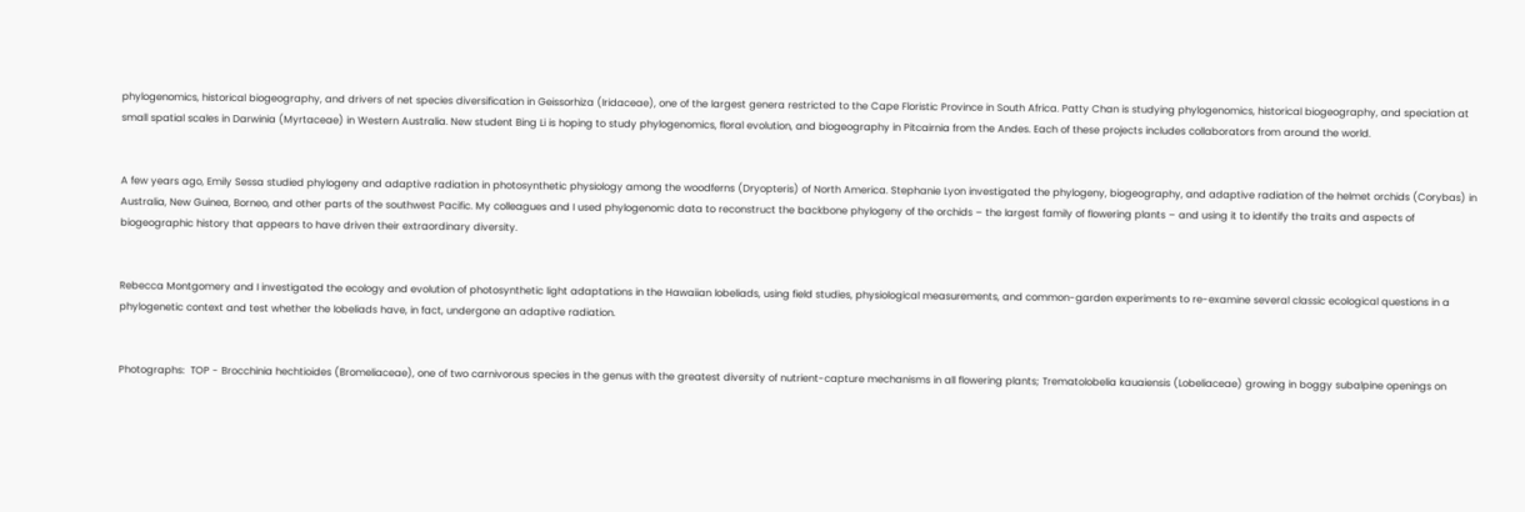phylogenomics, historical biogeography, and drivers of net species diversification in Geissorhiza (Iridaceae), one of the largest genera restricted to the Cape Floristic Province in South Africa. Patty Chan is studying phylogenomics, historical biogeography, and speciation at small spatial scales in Darwinia (Myrtaceae) in Western Australia. New student Bing Li is hoping to study phylogenomics, floral evolution, and biogeography in Pitcairnia from the Andes. Each of these projects includes collaborators from around the world.


A few years ago, Emily Sessa studied phylogeny and adaptive radiation in photosynthetic physiology among the woodferns (Dryopteris) of North America. Stephanie Lyon investigated the phylogeny, biogeography, and adaptive radiation of the helmet orchids (Corybas) in Australia, New Guinea, Borneo, and other parts of the southwest Pacific. My colleagues and I used phylogenomic data to reconstruct the backbone phylogeny of the orchids – the largest family of flowering plants – and using it to identify the traits and aspects of biogeographic history that appears to have driven their extraordinary diversity.


Rebecca Montgomery and I investigated the ecology and evolution of photosynthetic light adaptations in the Hawaiian lobeliads, using field studies, physiological measurements, and common-garden experiments to re-examine several classic ecological questions in a phylogenetic context and test whether the lobeliads have, in fact, undergone an adaptive radiation.


Photographs:  TOP - Brocchinia hechtioides (Bromeliaceae), one of two carnivorous species in the genus with the greatest diversity of nutrient-capture mechanisms in all flowering plants; Trematolobelia kauaiensis (Lobeliaceae) growing in boggy subalpine openings on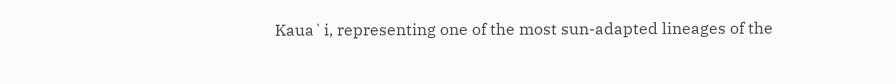Kaua`i, representing one of the most sun-adapted lineages of the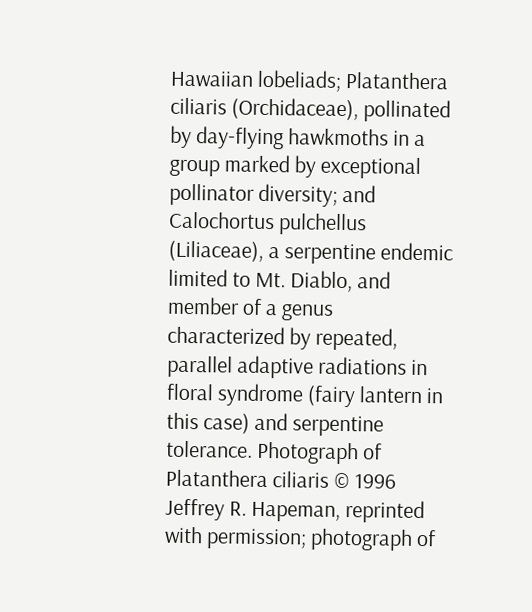Hawaiian lobeliads; Platanthera ciliaris (Orchidaceae), pollinated by day-flying hawkmoths in a group marked by exceptional pollinator diversity; and Calochortus pulchellus (Liliaceae), a serpentine endemic limited to Mt. Diablo, and member of a genus characterized by repeated, parallel adaptive radiations in floral syndrome (fairy lantern in this case) and serpentine tolerance. Photograph of Platanthera ciliaris © 1996 Jeffrey R. Hapeman, reprinted with permission; photograph of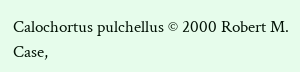Calochortus pulchellus © 2000 Robert M. Case,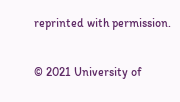reprinted with permission.

© 2021 University of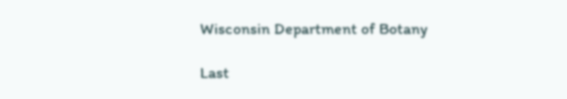Wisconsin Department of Botany

Last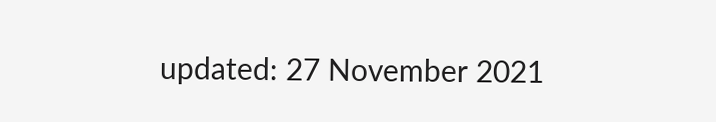updated: 27 November 2021